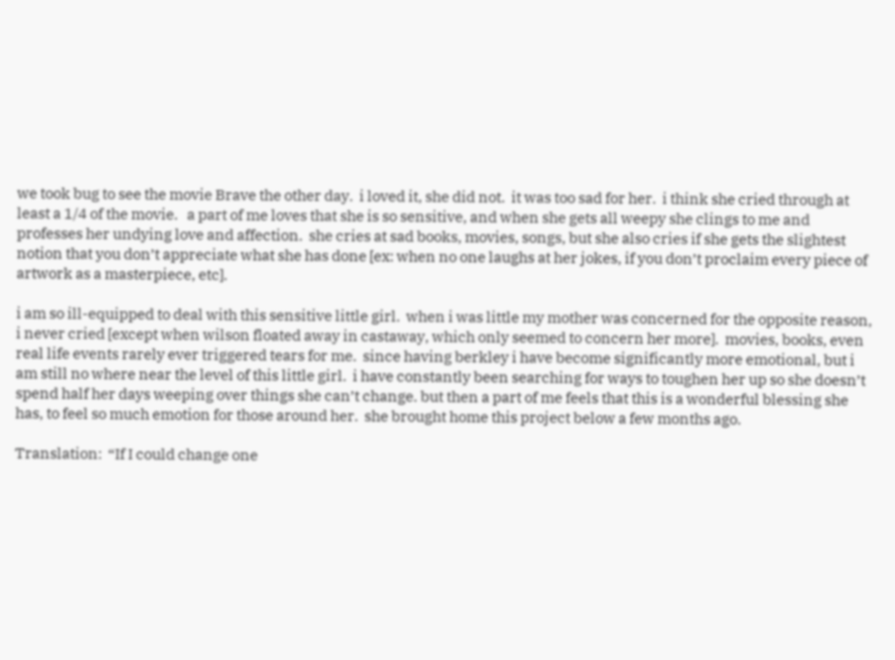we took bug to see the movie Brave the other day.  i loved it, she did not.  it was too sad for her.  i think she cried through at least a 1/4 of the movie.   a part of me loves that she is so sensitive, and when she gets all weepy she clings to me and professes her undying love and affection.  she cries at sad books, movies, songs, but she also cries if she gets the slightest notion that you don’t appreciate what she has done [ex: when no one laughs at her jokes, if you don’t proclaim every piece of artwork as a masterpiece, etc].

i am so ill-equipped to deal with this sensitive little girl.  when i was little my mother was concerned for the opposite reason, i never cried [except when wilson floated away in castaway, which only seemed to concern her more].  movies, books, even real life events rarely ever triggered tears for me.  since having berkley i have become significantly more emotional, but i am still no where near the level of this little girl.  i have constantly been searching for ways to toughen her up so she doesn’t spend half her days weeping over things she can’t change. but then a part of me feels that this is a wonderful blessing she has, to feel so much emotion for those around her.  she brought home this project below a few months ago.

Translation:  “If I could change one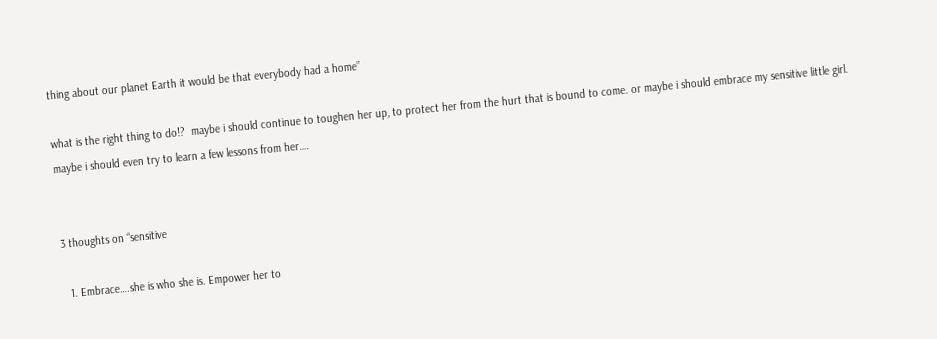thing about our planet Earth it would be that everybody had a home”

what is the right thing to do!?  maybe i should continue to toughen her up, to protect her from the hurt that is bound to come. or maybe i should embrace my sensitive little girl. maybe i should even try to learn a few lessons from her….


3 thoughts on “sensitive

  1. Embrace….she is who she is. Empower her to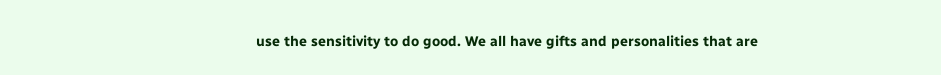use the sensitivity to do good. We all have gifts and personalities that are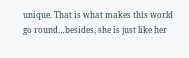unique. That is what makes this world go round…besides, she is just like her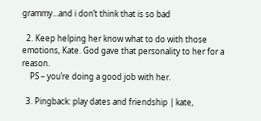grammy…and i don’t think that is so bad

  2. Keep helping her know what to do with those emotions, Kate. God gave that personality to her for a reason.
    PS – you’re doing a good job with her.

  3. Pingback: play dates and friendship | kate,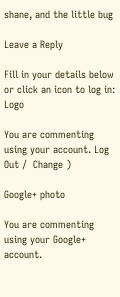shane, and the little bug

Leave a Reply

Fill in your details below or click an icon to log in: Logo

You are commenting using your account. Log Out /  Change )

Google+ photo

You are commenting using your Google+ account.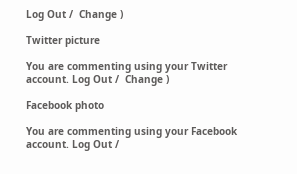Log Out /  Change )

Twitter picture

You are commenting using your Twitter account. Log Out /  Change )

Facebook photo

You are commenting using your Facebook account. Log Out /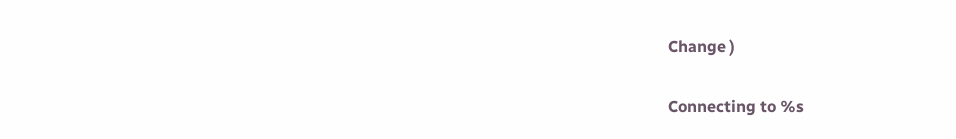Change )


Connecting to %s